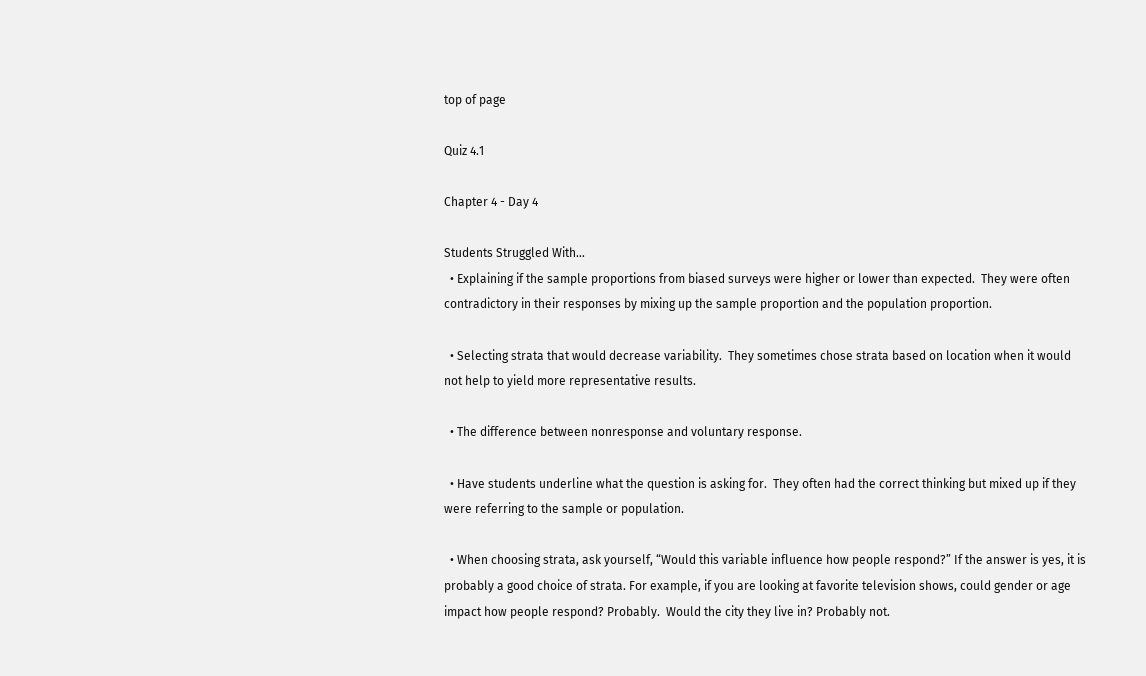top of page

Quiz 4.1

Chapter 4 - Day 4

Students Struggled With…
  • Explaining if the sample proportions from biased surveys were higher or lower than expected.  They were often contradictory in their responses by mixing up the sample proportion and the population proportion.

  • Selecting strata that would decrease variability.  They sometimes chose strata based on location when it would not help to yield more representative results.

  • The difference between nonresponse and voluntary response.

  • Have students underline what the question is asking for.  They often had the correct thinking but mixed up if they were referring to the sample or population.

  • When choosing strata, ask yourself, “Would this variable influence how people respond?” If the answer is yes, it is probably a good choice of strata. For example, if you are looking at favorite television shows, could gender or age impact how people respond? Probably.  Would the city they live in? Probably not.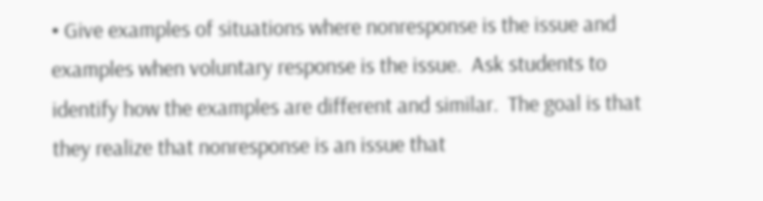• Give examples of situations where nonresponse is the issue and examples when voluntary response is the issue.  Ask students to identify how the examples are different and similar.  The goal is that they realize that nonresponse is an issue that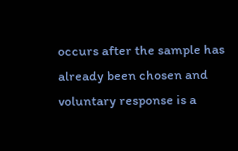occurs after the sample has already been chosen and voluntary response is a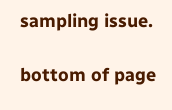sampling issue.

bottom of page